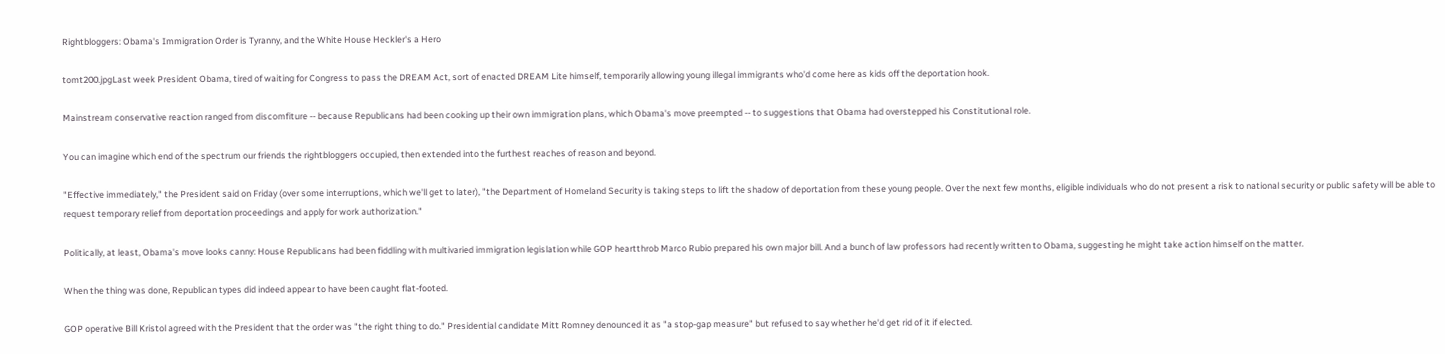Rightbloggers: Obama's Immigration Order is Tyranny, and the White House Heckler's a Hero

tomt200.jpgLast week President Obama, tired of waiting for Congress to pass the DREAM Act, sort of enacted DREAM Lite himself, temporarily allowing young illegal immigrants who'd come here as kids off the deportation hook.

Mainstream conservative reaction ranged from discomfiture -- because Republicans had been cooking up their own immigration plans, which Obama's move preempted -- to suggestions that Obama had overstepped his Constitutional role.

You can imagine which end of the spectrum our friends the rightbloggers occupied, then extended into the furthest reaches of reason and beyond.

"Effective immediately," the President said on Friday (over some interruptions, which we'll get to later), "the Department of Homeland Security is taking steps to lift the shadow of deportation from these young people. Over the next few months, eligible individuals who do not present a risk to national security or public safety will be able to request temporary relief from deportation proceedings and apply for work authorization."

Politically, at least, Obama's move looks canny: House Republicans had been fiddling with multivaried immigration legislation while GOP heartthrob Marco Rubio prepared his own major bill. And a bunch of law professors had recently written to Obama, suggesting he might take action himself on the matter.

When the thing was done, Republican types did indeed appear to have been caught flat-footed.

GOP operative Bill Kristol agreed with the President that the order was "the right thing to do." Presidential candidate Mitt Romney denounced it as "a stop-gap measure" but refused to say whether he'd get rid of it if elected.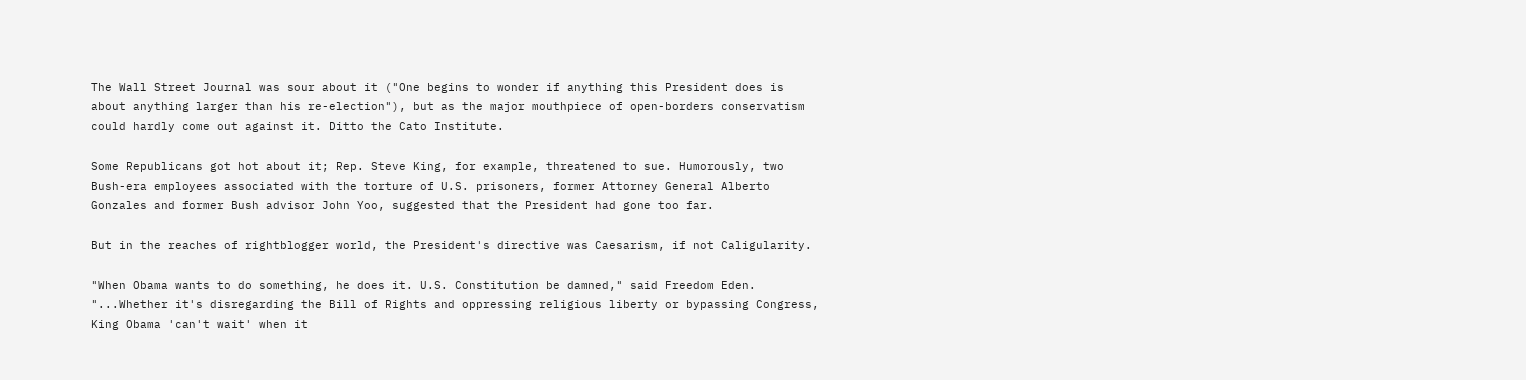The Wall Street Journal was sour about it ("One begins to wonder if anything this President does is about anything larger than his re-election"), but as the major mouthpiece of open-borders conservatism could hardly come out against it. Ditto the Cato Institute.

Some Republicans got hot about it; Rep. Steve King, for example, threatened to sue. Humorously, two Bush-era employees associated with the torture of U.S. prisoners, former Attorney General Alberto Gonzales and former Bush advisor John Yoo, suggested that the President had gone too far.

But in the reaches of rightblogger world, the President's directive was Caesarism, if not Caligularity.

"When Obama wants to do something, he does it. U.S. Constitution be damned," said Freedom Eden. "...Whether it's disregarding the Bill of Rights and oppressing religious liberty or bypassing Congress, King Obama 'can't wait' when it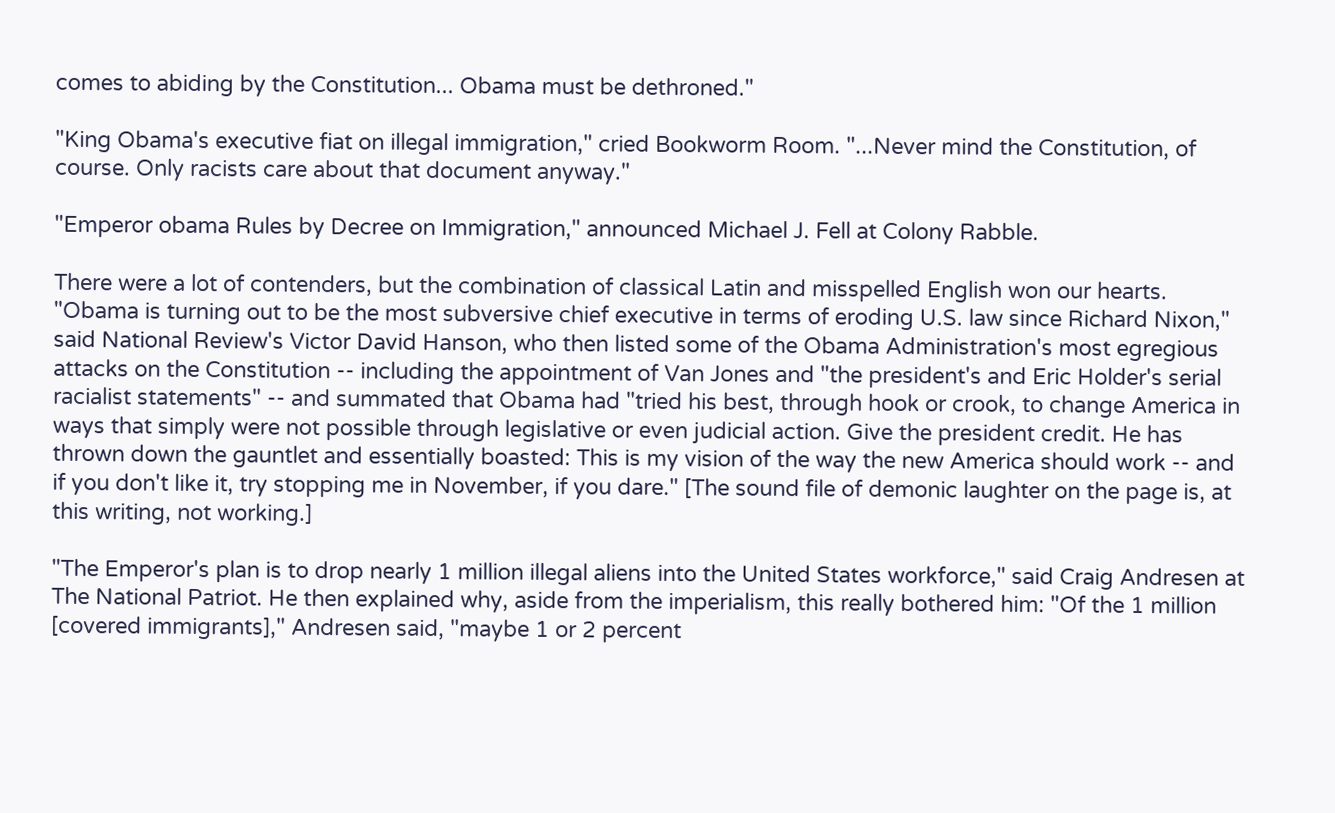comes to abiding by the Constitution... Obama must be dethroned."

"King Obama's executive fiat on illegal immigration," cried Bookworm Room. "...Never mind the Constitution, of course. Only racists care about that document anyway."

"Emperor obama Rules by Decree on Immigration," announced Michael J. Fell at Colony Rabble.

There were a lot of contenders, but the combination of classical Latin and misspelled English won our hearts.
"Obama is turning out to be the most subversive chief executive in terms of eroding U.S. law since Richard Nixon," said National Review's Victor David Hanson, who then listed some of the Obama Administration's most egregious attacks on the Constitution -- including the appointment of Van Jones and "the president's and Eric Holder's serial racialist statements" -- and summated that Obama had "tried his best, through hook or crook, to change America in ways that simply were not possible through legislative or even judicial action. Give the president credit. He has thrown down the gauntlet and essentially boasted: This is my vision of the way the new America should work -- and if you don't like it, try stopping me in November, if you dare." [The sound file of demonic laughter on the page is, at this writing, not working.]

"The Emperor's plan is to drop nearly 1 million illegal aliens into the United States workforce," said Craig Andresen at The National Patriot. He then explained why, aside from the imperialism, this really bothered him: "Of the 1 million [covered immigrants]," Andresen said, "maybe 1 or 2 percent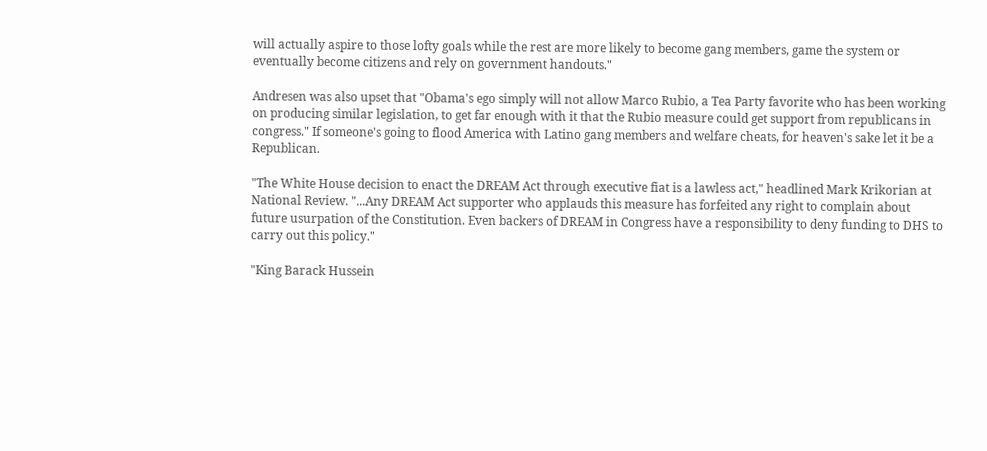will actually aspire to those lofty goals while the rest are more likely to become gang members, game the system or eventually become citizens and rely on government handouts."

Andresen was also upset that "Obama's ego simply will not allow Marco Rubio, a Tea Party favorite who has been working on producing similar legislation, to get far enough with it that the Rubio measure could get support from republicans in congress." If someone's going to flood America with Latino gang members and welfare cheats, for heaven's sake let it be a Republican.

"The White House decision to enact the DREAM Act through executive fiat is a lawless act," headlined Mark Krikorian at National Review. "...Any DREAM Act supporter who applauds this measure has forfeited any right to complain about future usurpation of the Constitution. Even backers of DREAM in Congress have a responsibility to deny funding to DHS to carry out this policy."

"King Barack Hussein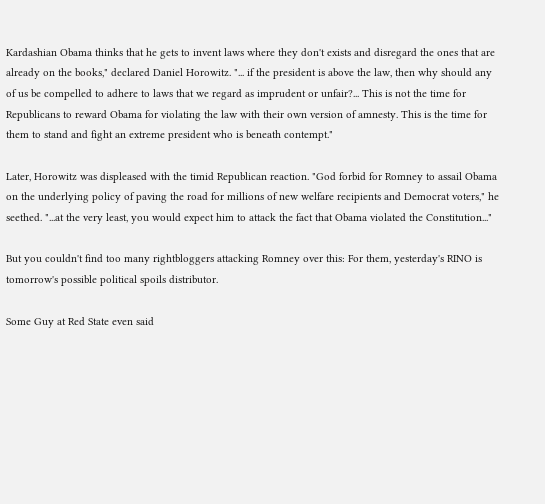Kardashian Obama thinks that he gets to invent laws where they don't exists and disregard the ones that are already on the books," declared Daniel Horowitz. "... if the president is above the law, then why should any of us be compelled to adhere to laws that we regard as imprudent or unfair?... This is not the time for Republicans to reward Obama for violating the law with their own version of amnesty. This is the time for them to stand and fight an extreme president who is beneath contempt."

Later, Horowitz was displeased with the timid Republican reaction. "God forbid for Romney to assail Obama on the underlying policy of paving the road for millions of new welfare recipients and Democrat voters," he seethed. "...at the very least, you would expect him to attack the fact that Obama violated the Constitution..."

But you couldn't find too many rightbloggers attacking Romney over this: For them, yesterday's RINO is tomorrow's possible political spoils distributor.

Some Guy at Red State even said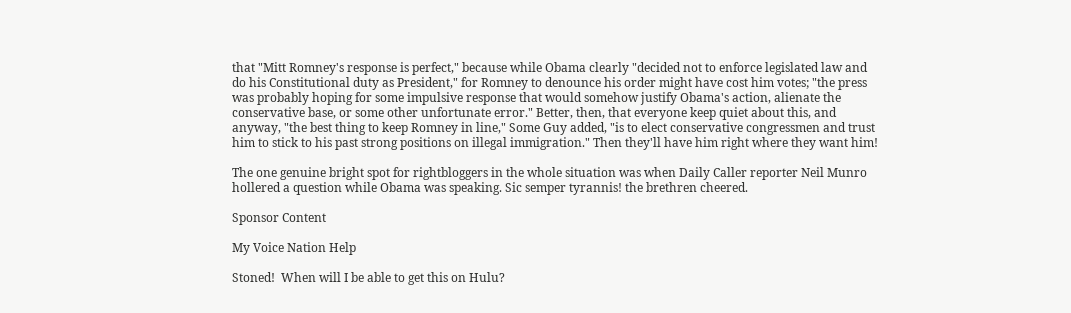that "Mitt Romney's response is perfect," because while Obama clearly "decided not to enforce legislated law and do his Constitutional duty as President," for Romney to denounce his order might have cost him votes; "the press was probably hoping for some impulsive response that would somehow justify Obama's action, alienate the conservative base, or some other unfortunate error." Better, then, that everyone keep quiet about this, and anyway, "the best thing to keep Romney in line," Some Guy added, "is to elect conservative congressmen and trust him to stick to his past strong positions on illegal immigration." Then they'll have him right where they want him!

The one genuine bright spot for rightbloggers in the whole situation was when Daily Caller reporter Neil Munro hollered a question while Obama was speaking. Sic semper tyrannis! the brethren cheered.

Sponsor Content

My Voice Nation Help

Stoned!  When will I be able to get this on Hulu?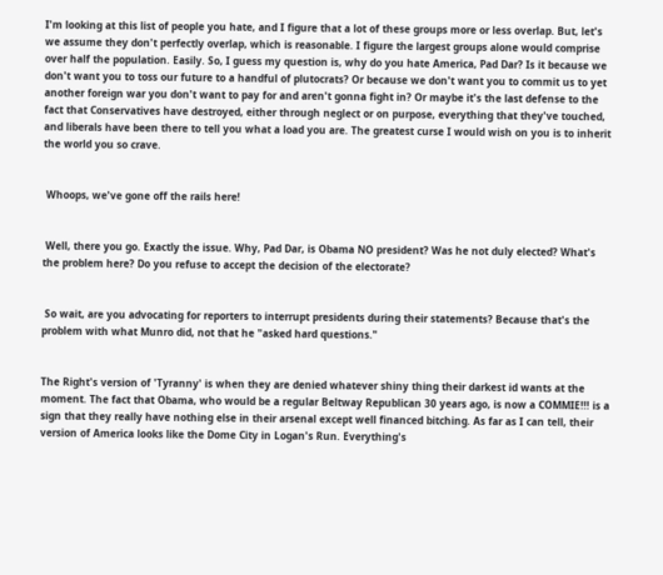I'm looking at this list of people you hate, and I figure that a lot of these groups more or less overlap. But, let's we assume they don't perfectly overlap, which is reasonable. I figure the largest groups alone would comprise over half the population. Easily. So, I guess my question is, why do you hate America, Pad Dar? Is it because we don't want you to toss our future to a handful of plutocrats? Or because we don't want you to commit us to yet another foreign war you don't want to pay for and aren't gonna fight in? Or maybe it's the last defense to the fact that Conservatives have destroyed, either through neglect or on purpose, everything that they've touched, and liberals have been there to tell you what a load you are. The greatest curse I would wish on you is to inherit the world you so crave.


 Whoops, we've gone off the rails here!


 Well, there you go. Exactly the issue. Why, Pad Dar, is Obama NO president? Was he not duly elected? What's the problem here? Do you refuse to accept the decision of the electorate?


 So wait, are you advocating for reporters to interrupt presidents during their statements? Because that's the problem with what Munro did, not that he "asked hard questions."


The Right's version of 'Tyranny' is when they are denied whatever shiny thing their darkest id wants at the moment. The fact that Obama, who would be a regular Beltway Republican 30 years ago, is now a COMMIE!!! is a sign that they really have nothing else in their arsenal except well financed bitching. As far as I can tell, their version of America looks like the Dome City in Logan's Run. Everything's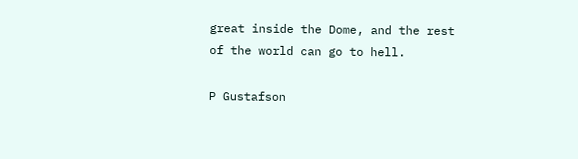great inside the Dome, and the rest of the world can go to hell.

P Gustafson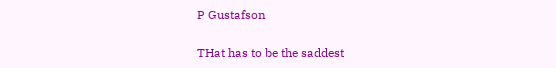P Gustafson

THat has to be the saddest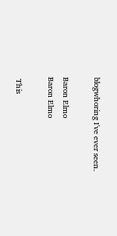blogwhoring I've ever seen.

Baron Elmo
Baron Elmo

 This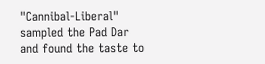"Cannibal-Liberal" sampled the Pad Dar and found the taste to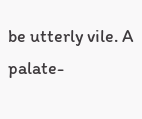be utterly vile. A palate-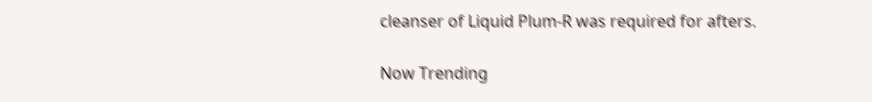cleanser of Liquid Plum-R was required for afters.

Now Trending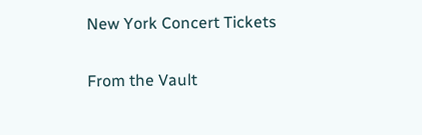New York Concert Tickets

From the Vault